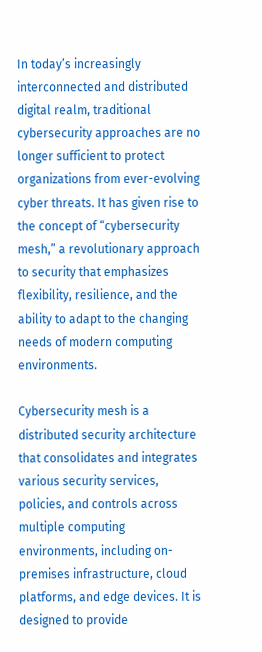In today’s increasingly interconnected and distributed digital realm, traditional cybersecurity approaches are no longer sufficient to protect organizations from ever-evolving cyber threats. It has given rise to the concept of “cybersecurity mesh,” a revolutionary approach to security that emphasizes flexibility, resilience, and the ability to adapt to the changing needs of modern computing environments.

Cybersecurity mesh is a distributed security architecture that consolidates and integrates various security services, policies, and controls across multiple computing environments, including on-premises infrastructure, cloud platforms, and edge devices. It is designed to provide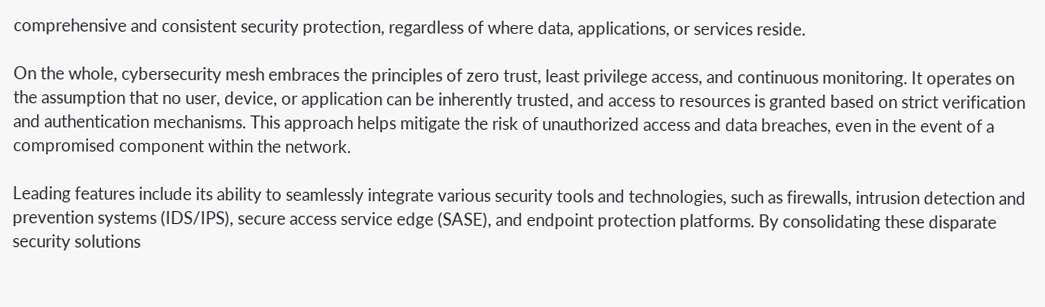comprehensive and consistent security protection, regardless of where data, applications, or services reside.

On the whole, cybersecurity mesh embraces the principles of zero trust, least privilege access, and continuous monitoring. It operates on the assumption that no user, device, or application can be inherently trusted, and access to resources is granted based on strict verification and authentication mechanisms. This approach helps mitigate the risk of unauthorized access and data breaches, even in the event of a compromised component within the network.

Leading features include its ability to seamlessly integrate various security tools and technologies, such as firewalls, intrusion detection and prevention systems (IDS/IPS), secure access service edge (SASE), and endpoint protection platforms. By consolidating these disparate security solutions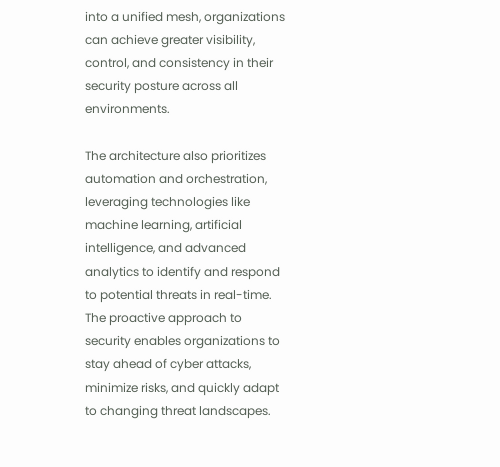into a unified mesh, organizations can achieve greater visibility, control, and consistency in their security posture across all environments.

The architecture also prioritizes automation and orchestration, leveraging technologies like machine learning, artificial intelligence, and advanced analytics to identify and respond to potential threats in real-time. The proactive approach to security enables organizations to stay ahead of cyber attacks, minimize risks, and quickly adapt to changing threat landscapes.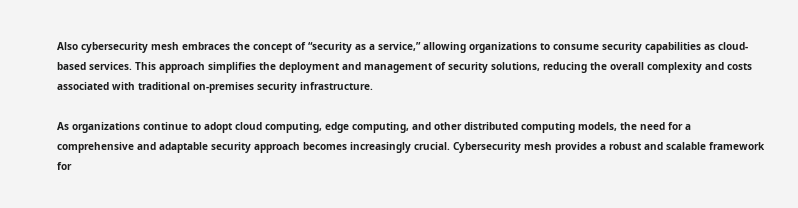Also cybersecurity mesh embraces the concept of “security as a service,” allowing organizations to consume security capabilities as cloud-based services. This approach simplifies the deployment and management of security solutions, reducing the overall complexity and costs associated with traditional on-premises security infrastructure.

As organizations continue to adopt cloud computing, edge computing, and other distributed computing models, the need for a comprehensive and adaptable security approach becomes increasingly crucial. Cybersecurity mesh provides a robust and scalable framework for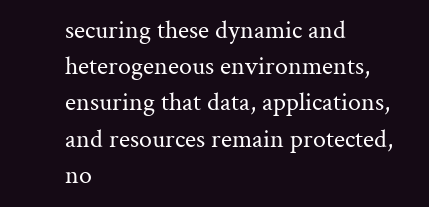securing these dynamic and heterogeneous environments, ensuring that data, applications, and resources remain protected, no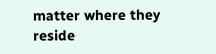matter where they reside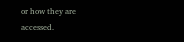or how they are accessed.